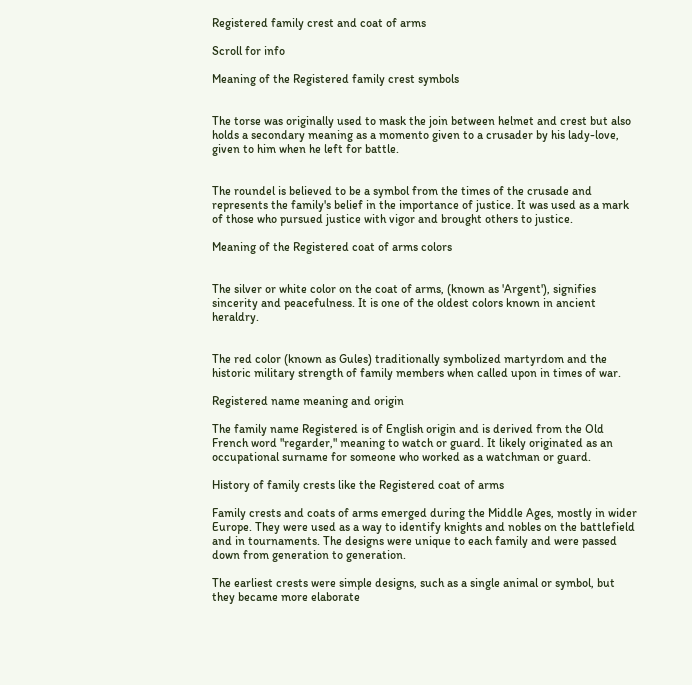Registered family crest and coat of arms

Scroll for info

Meaning of the Registered family crest symbols


The torse was originally used to mask the join between helmet and crest but also holds a secondary meaning as a momento given to a crusader by his lady-love, given to him when he left for battle.


The roundel is believed to be a symbol from the times of the crusade and represents the family's belief in the importance of justice. It was used as a mark of those who pursued justice with vigor and brought others to justice.

Meaning of the Registered coat of arms colors


The silver or white color on the coat of arms, (known as 'Argent'), signifies sincerity and peacefulness. It is one of the oldest colors known in ancient heraldry.


The red color (known as Gules) traditionally symbolized martyrdom and the historic military strength of family members when called upon in times of war.

Registered name meaning and origin

The family name Registered is of English origin and is derived from the Old French word "regarder," meaning to watch or guard. It likely originated as an occupational surname for someone who worked as a watchman or guard.

History of family crests like the Registered coat of arms

Family crests and coats of arms emerged during the Middle Ages, mostly in wider Europe. They were used as a way to identify knights and nobles on the battlefield and in tournaments. The designs were unique to each family and were passed down from generation to generation.

The earliest crests were simple designs, such as a single animal or symbol, but they became more elaborate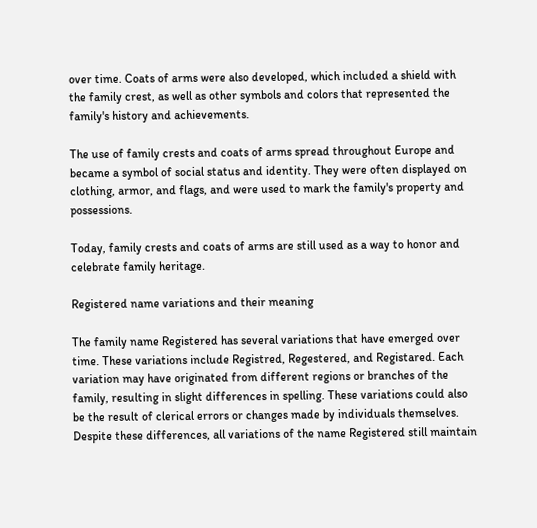over time. Coats of arms were also developed, which included a shield with the family crest, as well as other symbols and colors that represented the family's history and achievements.

The use of family crests and coats of arms spread throughout Europe and became a symbol of social status and identity. They were often displayed on clothing, armor, and flags, and were used to mark the family's property and possessions.

Today, family crests and coats of arms are still used as a way to honor and celebrate family heritage.

Registered name variations and their meaning

The family name Registered has several variations that have emerged over time. These variations include Registred, Regestered, and Registared. Each variation may have originated from different regions or branches of the family, resulting in slight differences in spelling. These variations could also be the result of clerical errors or changes made by individuals themselves. Despite these differences, all variations of the name Registered still maintain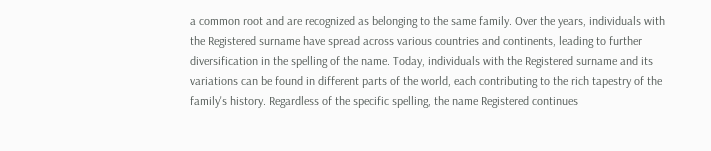a common root and are recognized as belonging to the same family. Over the years, individuals with the Registered surname have spread across various countries and continents, leading to further diversification in the spelling of the name. Today, individuals with the Registered surname and its variations can be found in different parts of the world, each contributing to the rich tapestry of the family's history. Regardless of the specific spelling, the name Registered continues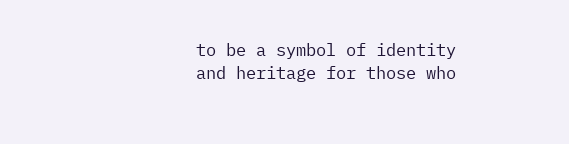to be a symbol of identity and heritage for those who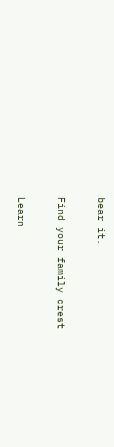bear it.

Find your family crest

Learn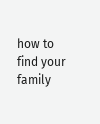how to find your family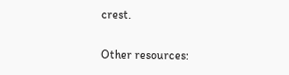crest.

Other resources: